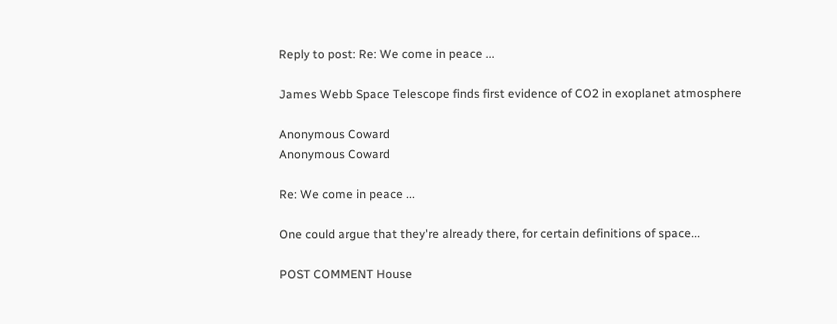Reply to post: Re: We come in peace ...

James Webb Space Telescope finds first evidence of CO2 in exoplanet atmosphere

Anonymous Coward
Anonymous Coward

Re: We come in peace ...

One could argue that they're already there, for certain definitions of space...

POST COMMENT House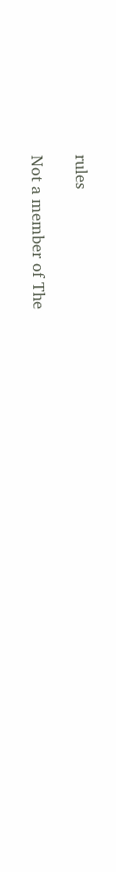rules

Not a member of The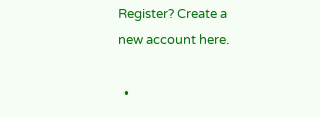Register? Create a new account here.

  •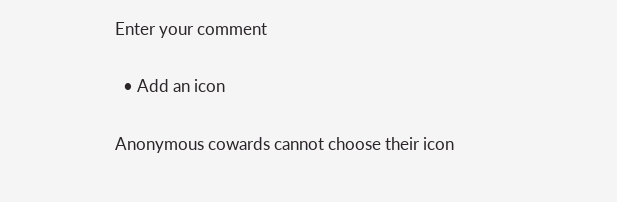Enter your comment

  • Add an icon

Anonymous cowards cannot choose their icon